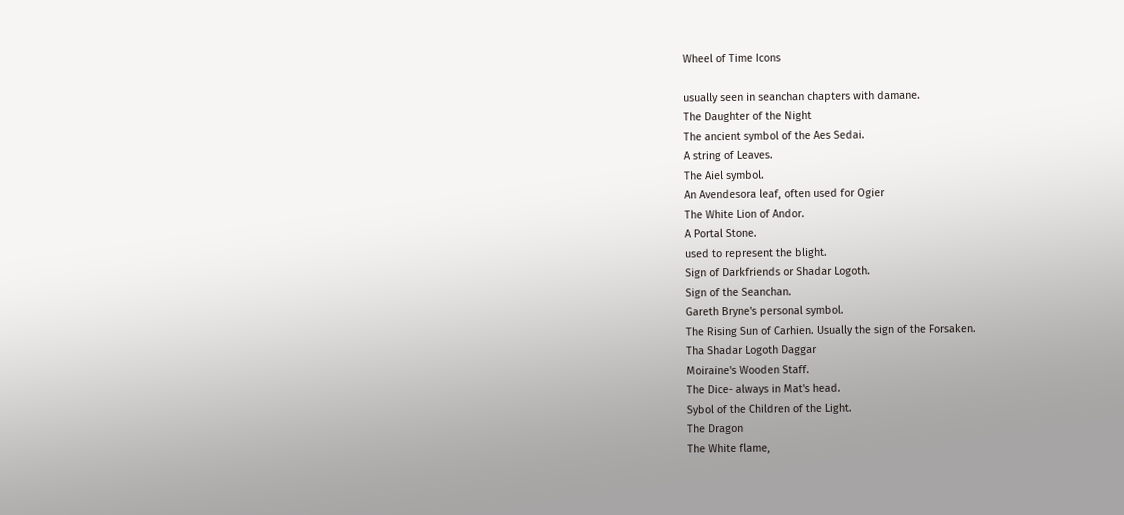Wheel of Time Icons

usually seen in seanchan chapters with damane.
The Daughter of the Night
The ancient symbol of the Aes Sedai.
A string of Leaves.
The Aiel symbol.
An Avendesora leaf, often used for Ogier
The White Lion of Andor.
A Portal Stone.
used to represent the blight.
Sign of Darkfriends or Shadar Logoth.
Sign of the Seanchan.
Gareth Bryne's personal symbol.
The Rising Sun of Carhien. Usually the sign of the Forsaken.
Tha Shadar Logoth Daggar
Moiraine's Wooden Staff.
The Dice- always in Mat's head.
Sybol of the Children of the Light.
The Dragon
The White flame,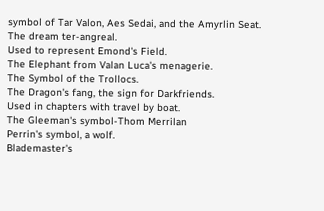symbol of Tar Valon, Aes Sedai, and the Amyrlin Seat.
The dream ter-angreal.
Used to represent Emond's Field.
The Elephant from Valan Luca's menagerie.
The Symbol of the Trollocs.
The Dragon's fang, the sign for Darkfriends.
Used in chapters with travel by boat.
The Gleeman's symbol-Thom Merrilan
Perrin's symbol, a wolf.
Blademaster's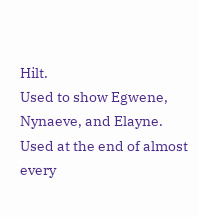Hilt.
Used to show Egwene, Nynaeve, and Elayne.
Used at the end of almost every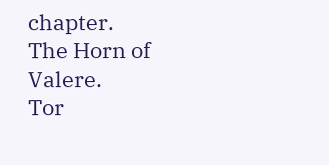chapter.
The Horn of Valere.
Tor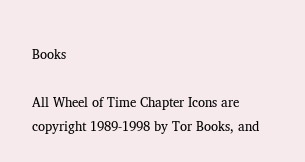Books

All Wheel of Time Chapter Icons are copyright 1989-1998 by Tor Books, and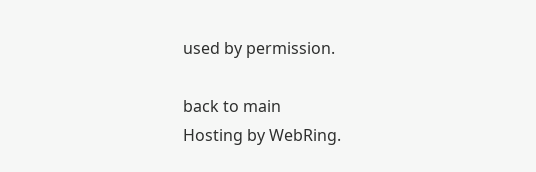used by permission.

back to main
Hosting by WebRing.